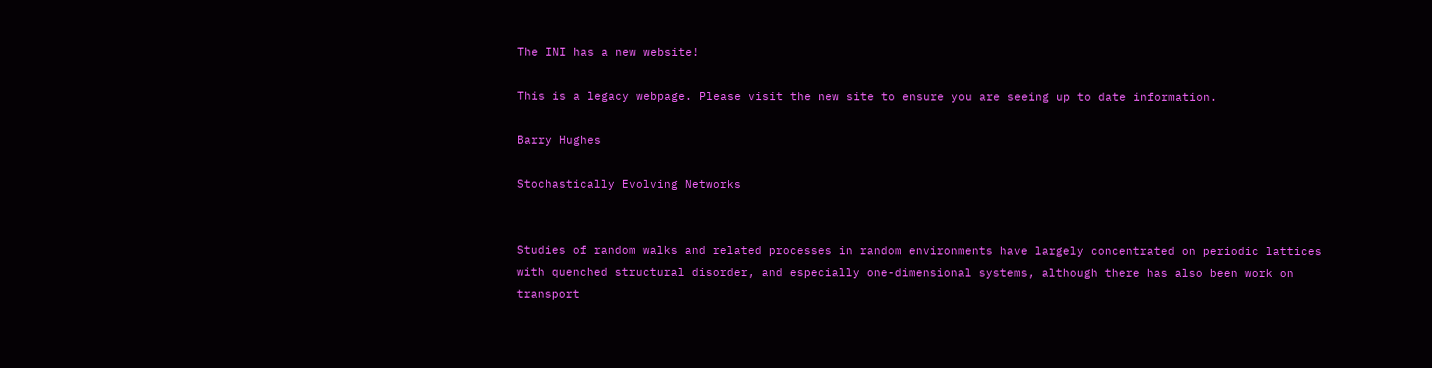The INI has a new website!

This is a legacy webpage. Please visit the new site to ensure you are seeing up to date information.

Barry Hughes

Stochastically Evolving Networks


Studies of random walks and related processes in random environments have largely concentrated on periodic lattices with quenched structural disorder, and especially one-dimensional systems, although there has also been work on transport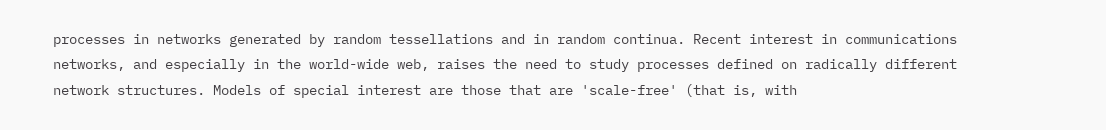processes in networks generated by random tessellations and in random continua. Recent interest in communications networks, and especially in the world-wide web, raises the need to study processes defined on radically different network structures. Models of special interest are those that are 'scale-free' (that is, with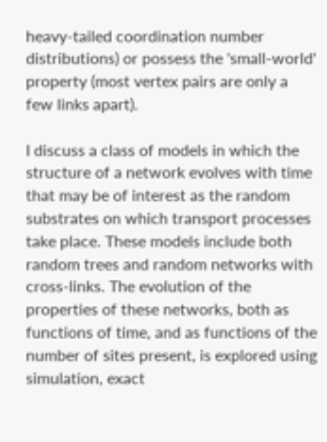heavy-tailed coordination number distributions) or possess the 'small-world' property (most vertex pairs are only a few links apart).

I discuss a class of models in which the structure of a network evolves with time that may be of interest as the random substrates on which transport processes take place. These models include both random trees and random networks with cross-links. The evolution of the properties of these networks, both as functions of time, and as functions of the number of sites present, is explored using simulation, exact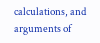calculations, and arguments of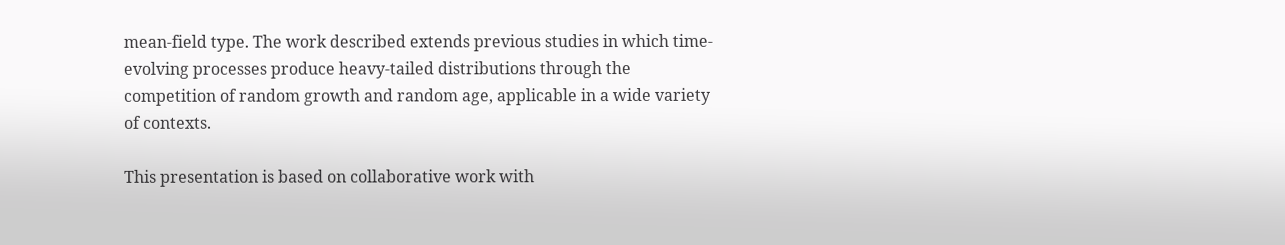mean-field type. The work described extends previous studies in which time-evolving processes produce heavy-tailed distributions through the competition of random growth and random age, applicable in a wide variety of contexts.

This presentation is based on collaborative work with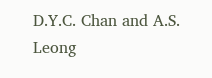D.Y.C. Chan and A.S. Leong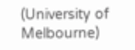(University of Melbourne)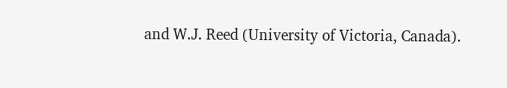and W.J. Reed (University of Victoria, Canada).